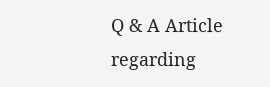Q & A Article regarding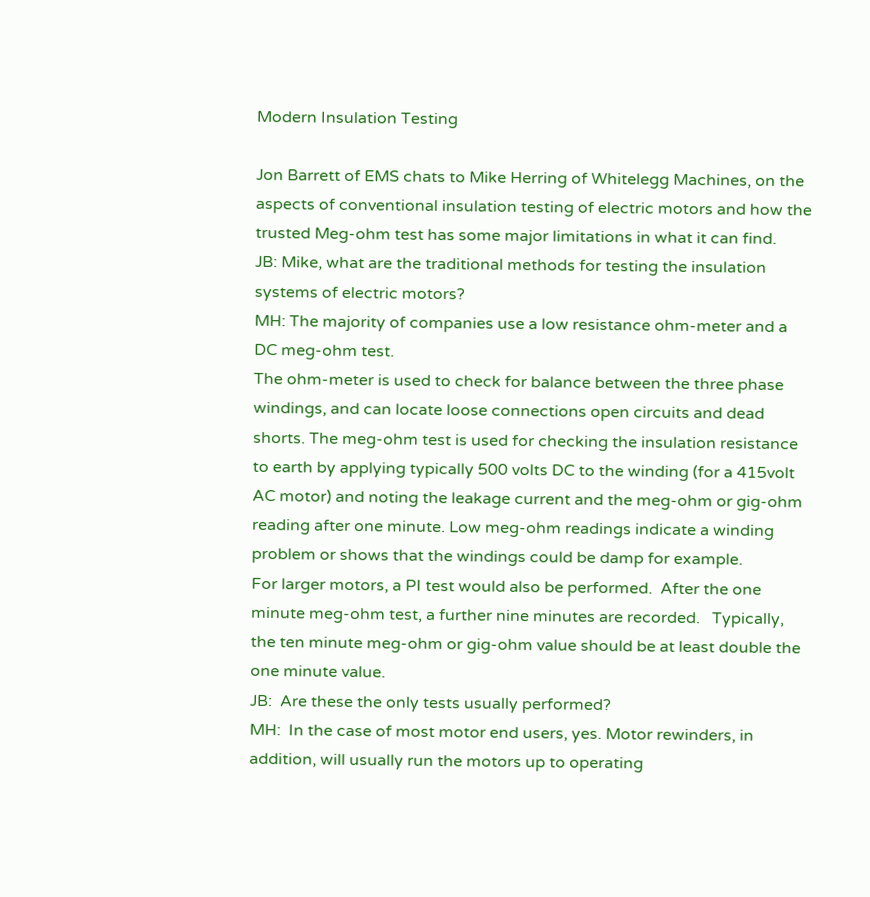Modern Insulation Testing

Jon Barrett of EMS chats to Mike Herring of Whitelegg Machines, on the aspects of conventional insulation testing of electric motors and how the trusted Meg-ohm test has some major limitations in what it can find.
JB: Mike, what are the traditional methods for testing the insulation systems of electric motors?
MH: The majority of companies use a low resistance ohm-meter and a DC meg-ohm test.
The ohm-meter is used to check for balance between the three phase windings, and can locate loose connections open circuits and dead shorts. The meg-ohm test is used for checking the insulation resistance to earth by applying typically 500 volts DC to the winding (for a 415volt AC motor) and noting the leakage current and the meg-ohm or gig-ohm reading after one minute. Low meg-ohm readings indicate a winding problem or shows that the windings could be damp for example.
For larger motors, a PI test would also be performed.  After the one minute meg-ohm test, a further nine minutes are recorded.   Typically, the ten minute meg-ohm or gig-ohm value should be at least double the one minute value.
JB:  Are these the only tests usually performed?
MH:  In the case of most motor end users, yes. Motor rewinders, in addition, will usually run the motors up to operating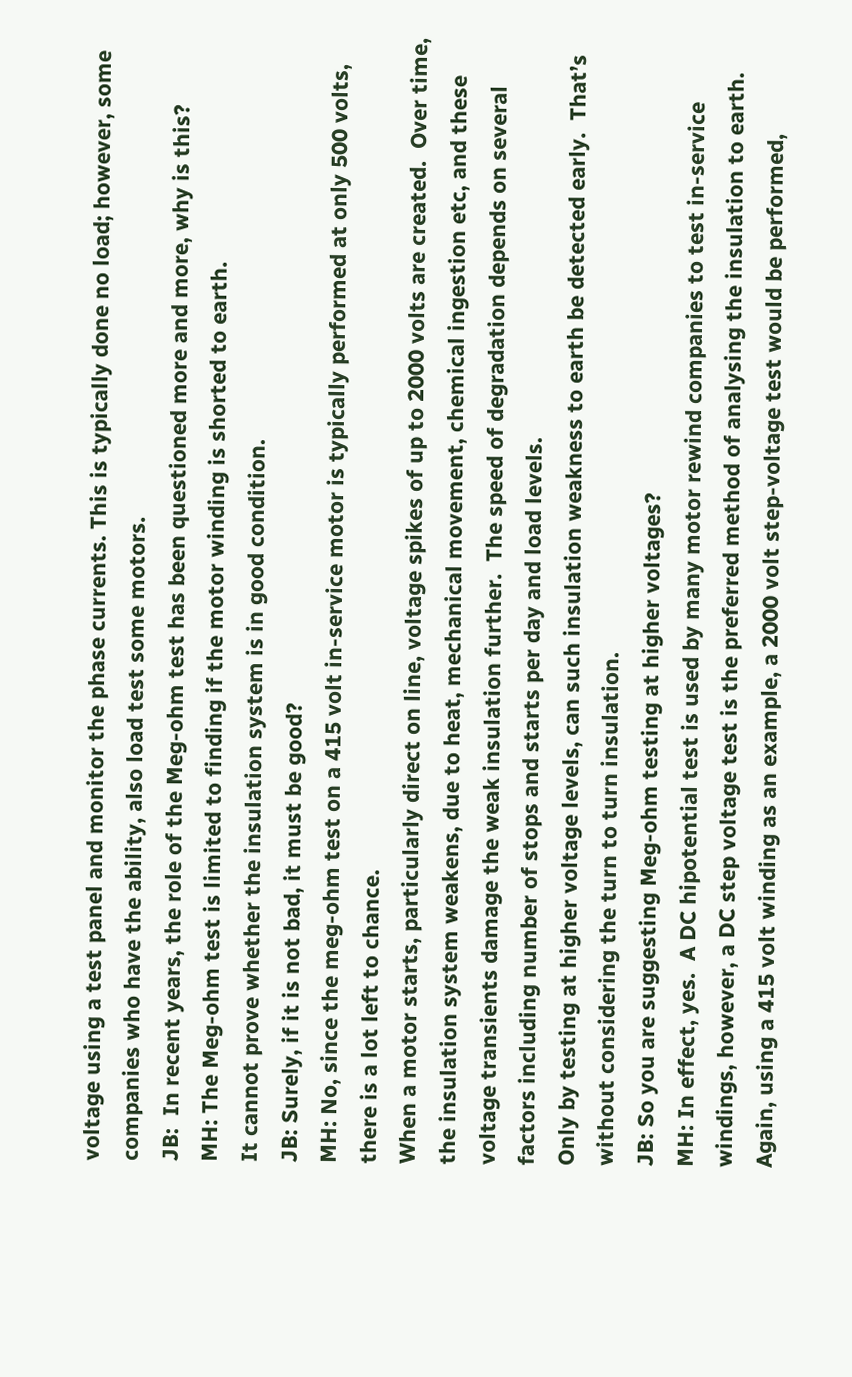voltage using a test panel and monitor the phase currents. This is typically done no load; however, some companies who have the ability, also load test some motors.
JB:  In recent years, the role of the Meg-ohm test has been questioned more and more, why is this?
MH: The Meg-ohm test is limited to finding if the motor winding is shorted to earth.
It cannot prove whether the insulation system is in good condition.
JB: Surely, if it is not bad, it must be good?
MH: No, since the meg-ohm test on a 415 volt in-service motor is typically performed at only 500 volts, there is a lot left to chance.
When a motor starts, particularly direct on line, voltage spikes of up to 2000 volts are created.  Over time, the insulation system weakens, due to heat, mechanical movement, chemical ingestion etc, and these voltage transients damage the weak insulation further.  The speed of degradation depends on several factors including number of stops and starts per day and load levels.
Only by testing at higher voltage levels, can such insulation weakness to earth be detected early.  That’s without considering the turn to turn insulation.
JB: So you are suggesting Meg-ohm testing at higher voltages?
MH: In effect, yes.  A DC hipotential test is used by many motor rewind companies to test in-service windings, however, a DC step voltage test is the preferred method of analysing the insulation to earth.  Again, using a 415 volt winding as an example, a 2000 volt step-voltage test would be performed,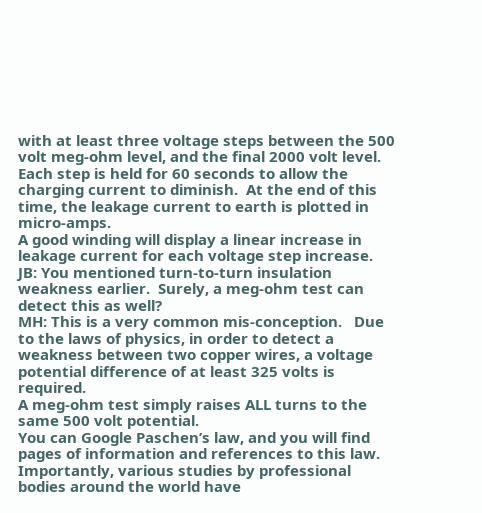with at least three voltage steps between the 500 volt meg-ohm level, and the final 2000 volt level.  Each step is held for 60 seconds to allow the charging current to diminish.  At the end of this time, the leakage current to earth is plotted in micro-amps.
A good winding will display a linear increase in leakage current for each voltage step increase.
JB: You mentioned turn-to-turn insulation weakness earlier.  Surely, a meg-ohm test can detect this as well?
MH: This is a very common mis-conception.   Due to the laws of physics, in order to detect a weakness between two copper wires, a voltage potential difference of at least 325 volts is required.
A meg-ohm test simply raises ALL turns to the same 500 volt potential.
You can Google Paschen’s law, and you will find pages of information and references to this law.
Importantly, various studies by professional bodies around the world have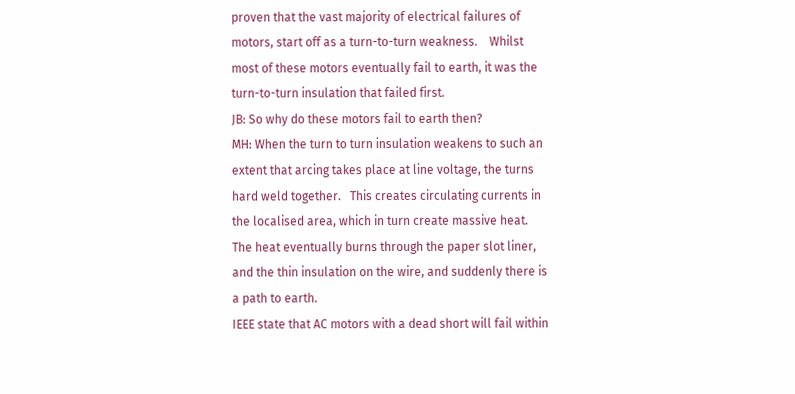proven that the vast majority of electrical failures of motors, start off as a turn-to-turn weakness.    Whilst most of these motors eventually fail to earth, it was the turn-to-turn insulation that failed first.
JB: So why do these motors fail to earth then?
MH: When the turn to turn insulation weakens to such an extent that arcing takes place at line voltage, the turns hard weld together.   This creates circulating currents in the localised area, which in turn create massive heat.   The heat eventually burns through the paper slot liner, and the thin insulation on the wire, and suddenly there is a path to earth.
IEEE state that AC motors with a dead short will fail within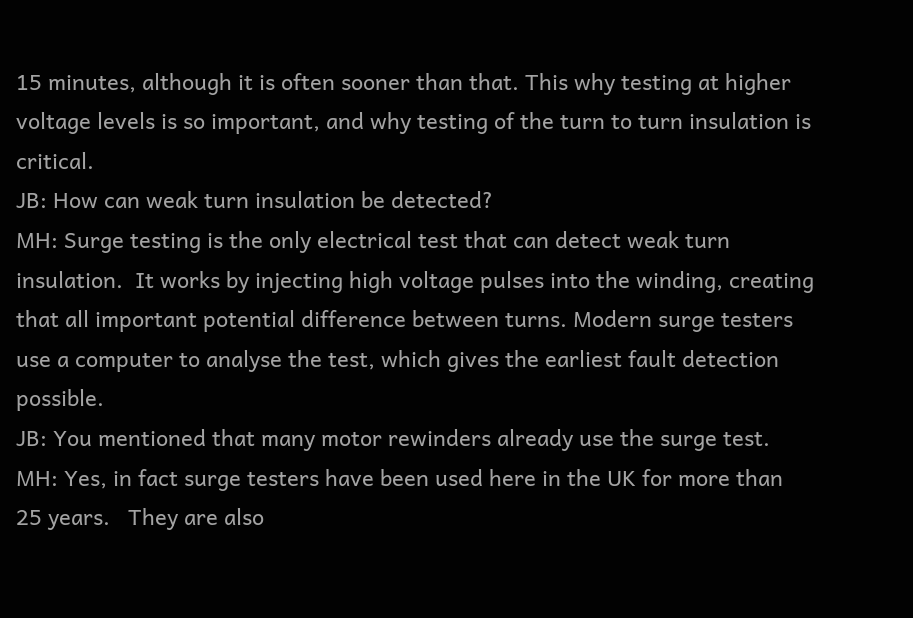15 minutes, although it is often sooner than that. This why testing at higher voltage levels is so important, and why testing of the turn to turn insulation is critical.
JB: How can weak turn insulation be detected?
MH: Surge testing is the only electrical test that can detect weak turn insulation.  It works by injecting high voltage pulses into the winding, creating that all important potential difference between turns. Modern surge testers use a computer to analyse the test, which gives the earliest fault detection possible.
JB: You mentioned that many motor rewinders already use the surge test.
MH: Yes, in fact surge testers have been used here in the UK for more than 25 years.   They are also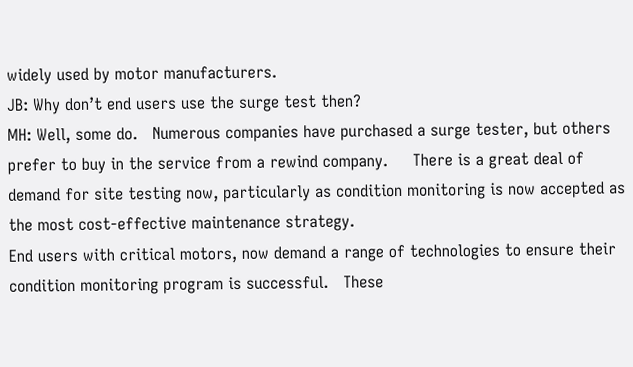widely used by motor manufacturers.
JB: Why don’t end users use the surge test then?
MH: Well, some do.   Numerous companies have purchased a surge tester, but others prefer to buy in the service from a rewind company.     There is a great deal of demand for site testing now, particularly as condition monitoring is now accepted as the most cost-effective maintenance strategy.
End users with critical motors, now demand a range of technologies to ensure their condition monitoring program is successful.   These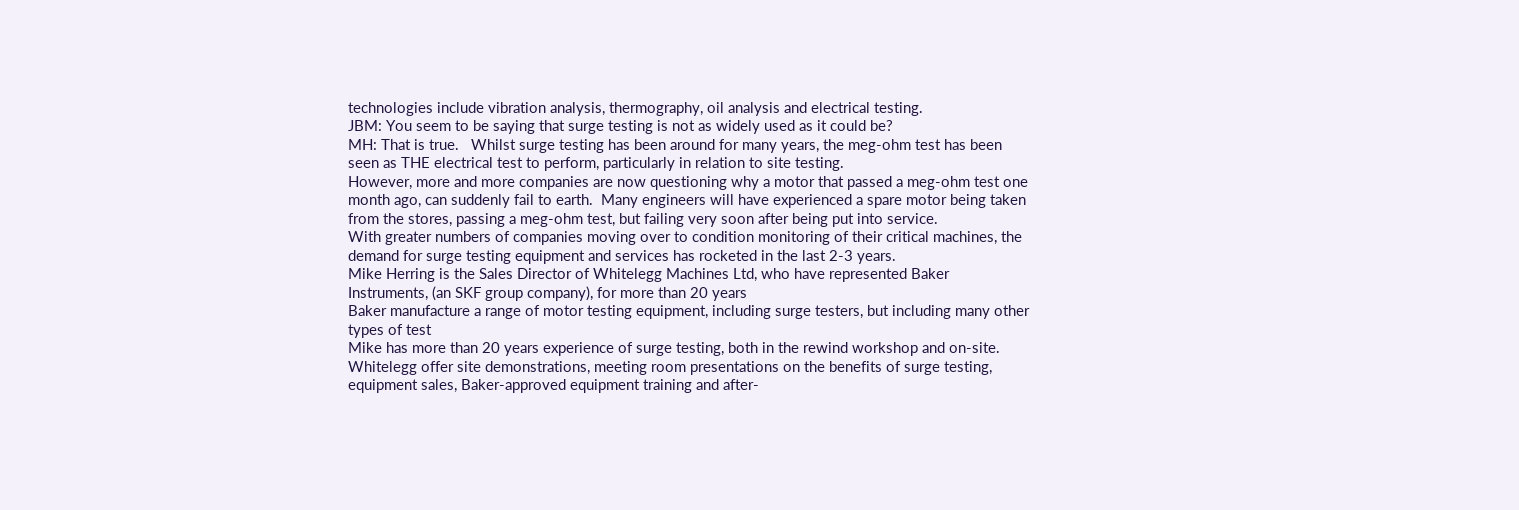technologies include vibration analysis, thermography, oil analysis and electrical testing.
JBM: You seem to be saying that surge testing is not as widely used as it could be?
MH: That is true.   Whilst surge testing has been around for many years, the meg-ohm test has been seen as THE electrical test to perform, particularly in relation to site testing.
However, more and more companies are now questioning why a motor that passed a meg-ohm test one month ago, can suddenly fail to earth.  Many engineers will have experienced a spare motor being taken from the stores, passing a meg-ohm test, but failing very soon after being put into service.
With greater numbers of companies moving over to condition monitoring of their critical machines, the demand for surge testing equipment and services has rocketed in the last 2-3 years.
Mike Herring is the Sales Director of Whitelegg Machines Ltd, who have represented Baker Instruments, (an SKF group company), for more than 20 years
Baker manufacture a range of motor testing equipment, including surge testers, but including many other types of test
Mike has more than 20 years experience of surge testing, both in the rewind workshop and on-site.
Whitelegg offer site demonstrations, meeting room presentations on the benefits of surge testing, equipment sales, Baker-approved equipment training and after-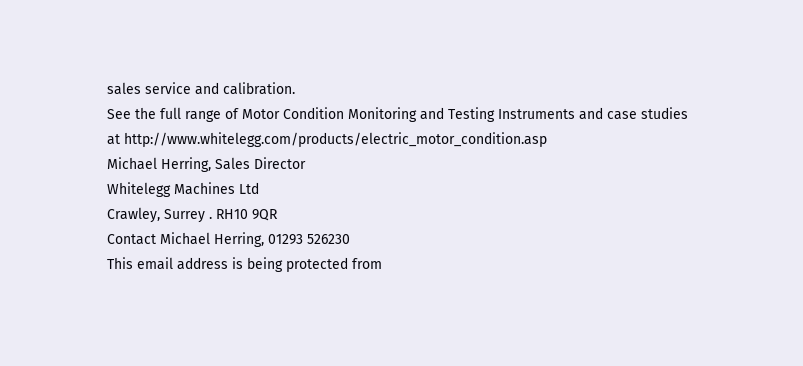sales service and calibration.
See the full range of Motor Condition Monitoring and Testing Instruments and case studies at http://www.whitelegg.com/products/electric_motor_condition.asp
Michael Herring, Sales Director
Whitelegg Machines Ltd
Crawley, Surrey . RH10 9QR
Contact Michael Herring, 01293 526230
This email address is being protected from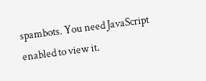spambots. You need JavaScript enabled to view it.